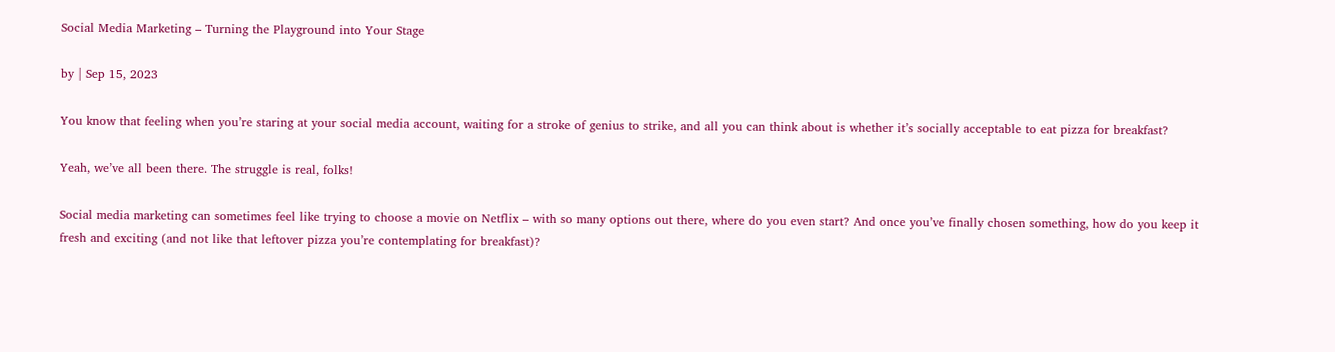Social Media Marketing – Turning the Playground into Your Stage

by | Sep 15, 2023

You know that feeling when you’re staring at your social media account, waiting for a stroke of genius to strike, and all you can think about is whether it’s socially acceptable to eat pizza for breakfast?

Yeah, we’ve all been there. The struggle is real, folks!

Social media marketing can sometimes feel like trying to choose a movie on Netflix – with so many options out there, where do you even start? And once you’ve finally chosen something, how do you keep it fresh and exciting (and not like that leftover pizza you’re contemplating for breakfast)?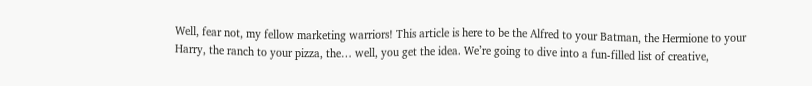Well, fear not, my fellow marketing warriors! This article is here to be the Alfred to your Batman, the Hermione to your Harry, the ranch to your pizza, the… well, you get the idea. We’re going to dive into a fun-filled list of creative,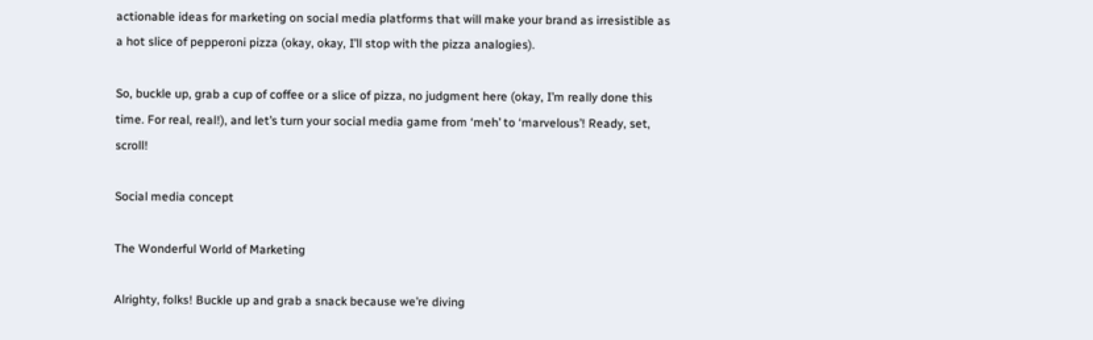actionable ideas for marketing on social media platforms that will make your brand as irresistible as a hot slice of pepperoni pizza (okay, okay, I’ll stop with the pizza analogies).

So, buckle up, grab a cup of coffee or a slice of pizza, no judgment here (okay, I’m really done this time. For real, real!), and let’s turn your social media game from ‘meh’ to ‘marvelous’! Ready, set, scroll!

Social media concept

The Wonderful World of Marketing

Alrighty, folks! Buckle up and grab a snack because we’re diving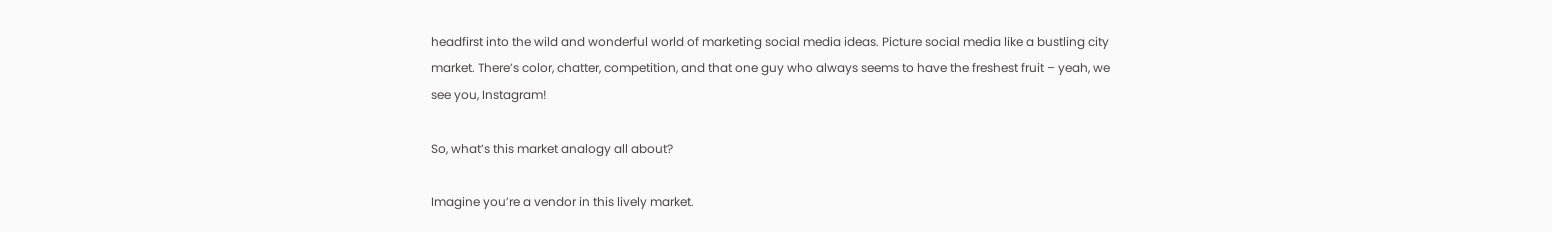headfirst into the wild and wonderful world of marketing social media ideas. Picture social media like a bustling city market. There’s color, chatter, competition, and that one guy who always seems to have the freshest fruit – yeah, we see you, Instagram!

So, what’s this market analogy all about?

Imagine you’re a vendor in this lively market.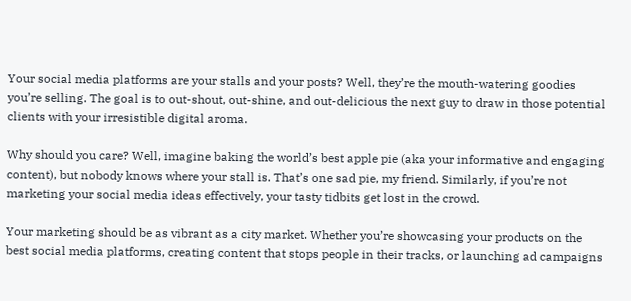Your social media platforms are your stalls and your posts? Well, they’re the mouth-watering goodies you’re selling. The goal is to out-shout, out-shine, and out-delicious the next guy to draw in those potential clients with your irresistible digital aroma.

Why should you care? Well, imagine baking the world’s best apple pie (aka your informative and engaging content), but nobody knows where your stall is. That’s one sad pie, my friend. Similarly, if you’re not marketing your social media ideas effectively, your tasty tidbits get lost in the crowd.

Your marketing should be as vibrant as a city market. Whether you’re showcasing your products on the best social media platforms, creating content that stops people in their tracks, or launching ad campaigns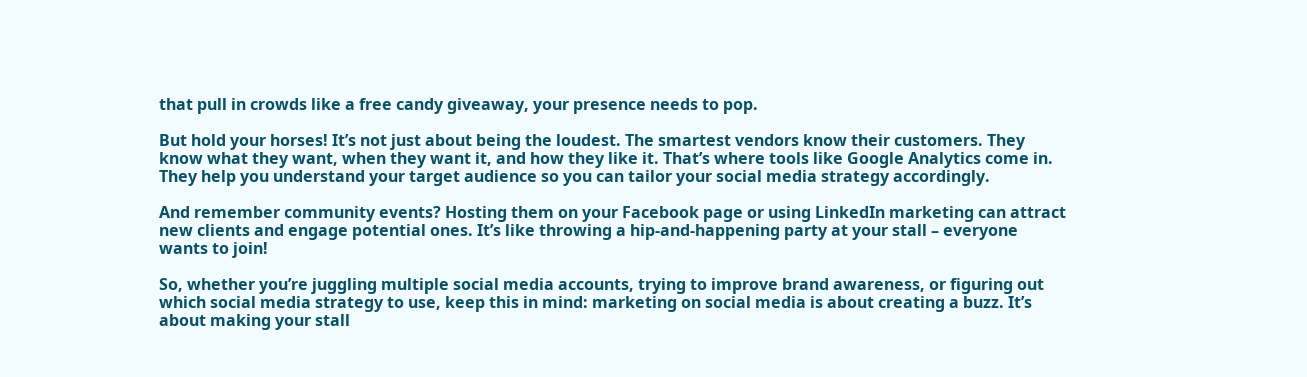that pull in crowds like a free candy giveaway, your presence needs to pop.

But hold your horses! It’s not just about being the loudest. The smartest vendors know their customers. They know what they want, when they want it, and how they like it. That’s where tools like Google Analytics come in. They help you understand your target audience so you can tailor your social media strategy accordingly.

And remember community events? Hosting them on your Facebook page or using LinkedIn marketing can attract new clients and engage potential ones. It’s like throwing a hip-and-happening party at your stall – everyone wants to join!

So, whether you’re juggling multiple social media accounts, trying to improve brand awareness, or figuring out which social media strategy to use, keep this in mind: marketing on social media is about creating a buzz. It’s about making your stall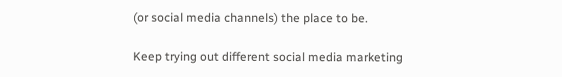(or social media channels) the place to be.

Keep trying out different social media marketing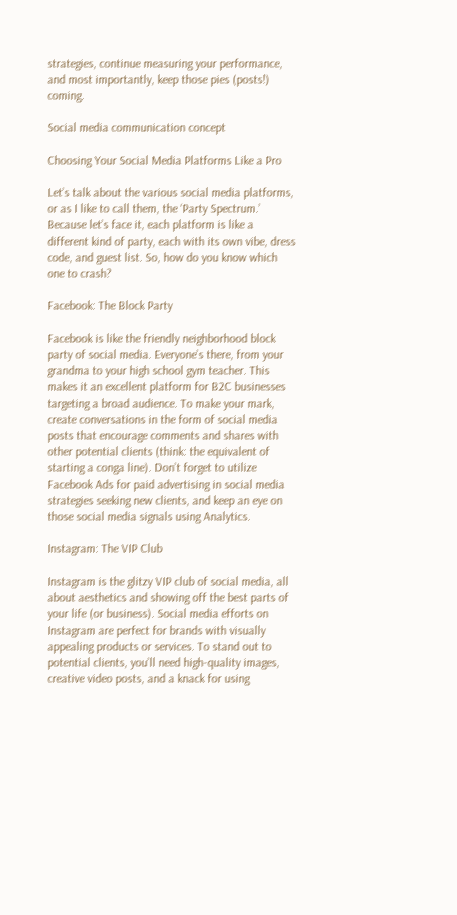strategies, continue measuring your performance, and most importantly, keep those pies (posts!) coming.

Social media communication concept

Choosing Your Social Media Platforms Like a Pro

Let’s talk about the various social media platforms, or as I like to call them, the ‘Party Spectrum.’ Because let’s face it, each platform is like a different kind of party, each with its own vibe, dress code, and guest list. So, how do you know which one to crash?

Facebook: The Block Party

Facebook is like the friendly neighborhood block party of social media. Everyone’s there, from your grandma to your high school gym teacher. This makes it an excellent platform for B2C businesses targeting a broad audience. To make your mark, create conversations in the form of social media posts that encourage comments and shares with other potential clients (think: the equivalent of starting a conga line). Don’t forget to utilize Facebook Ads for paid advertising in social media strategies seeking new clients, and keep an eye on those social media signals using Analytics.

Instagram: The VIP Club

Instagram is the glitzy VIP club of social media, all about aesthetics and showing off the best parts of your life (or business). Social media efforts on Instagram are perfect for brands with visually appealing products or services. To stand out to potential clients, you’ll need high-quality images, creative video posts, and a knack for using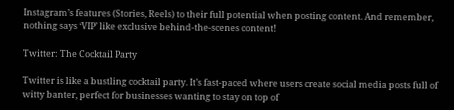Instagram’s features (Stories, Reels) to their full potential when posting content. And remember, nothing says ‘VIP’ like exclusive behind-the-scenes content!

Twitter: The Cocktail Party

Twitter is like a bustling cocktail party. It’s fast-paced where users create social media posts full of witty banter, perfect for businesses wanting to stay on top of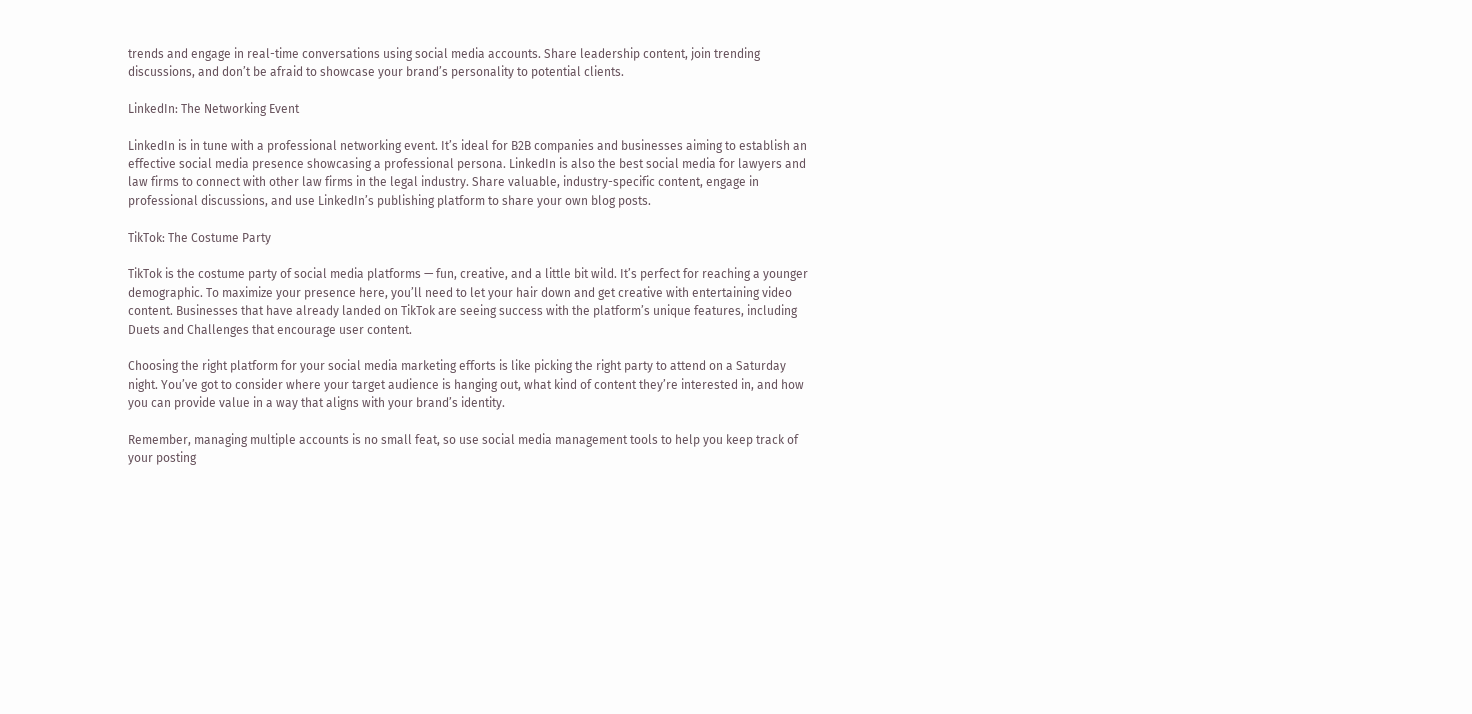trends and engage in real-time conversations using social media accounts. Share leadership content, join trending discussions, and don’t be afraid to showcase your brand’s personality to potential clients.

LinkedIn: The Networking Event

LinkedIn is in tune with a professional networking event. It’s ideal for B2B companies and businesses aiming to establish an effective social media presence showcasing a professional persona. LinkedIn is also the best social media for lawyers and law firms to connect with other law firms in the legal industry. Share valuable, industry-specific content, engage in professional discussions, and use LinkedIn’s publishing platform to share your own blog posts.

TikTok: The Costume Party

TikTok is the costume party of social media platforms — fun, creative, and a little bit wild. It’s perfect for reaching a younger demographic. To maximize your presence here, you’ll need to let your hair down and get creative with entertaining video content. Businesses that have already landed on TikTok are seeing success with the platform’s unique features, including Duets and Challenges that encourage user content.

Choosing the right platform for your social media marketing efforts is like picking the right party to attend on a Saturday night. You’ve got to consider where your target audience is hanging out, what kind of content they’re interested in, and how you can provide value in a way that aligns with your brand’s identity.

Remember, managing multiple accounts is no small feat, so use social media management tools to help you keep track of your posting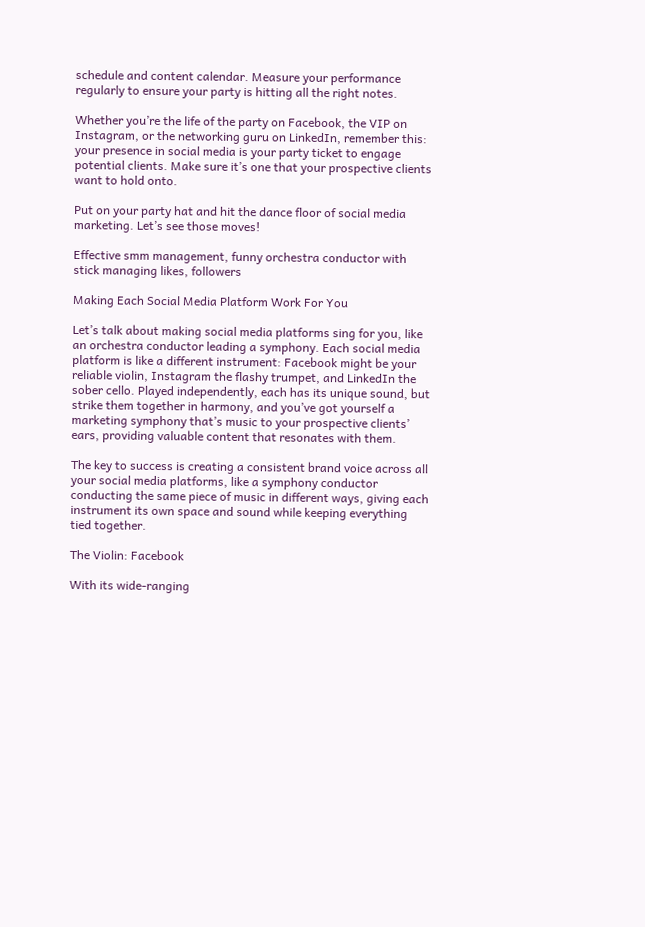schedule and content calendar. Measure your performance regularly to ensure your party is hitting all the right notes.

Whether you’re the life of the party on Facebook, the VIP on Instagram, or the networking guru on LinkedIn, remember this: your presence in social media is your party ticket to engage potential clients. Make sure it’s one that your prospective clients want to hold onto.

Put on your party hat and hit the dance floor of social media marketing. Let’s see those moves!

Effective smm management, funny orchestra conductor with stick managing likes, followers

Making Each Social Media Platform Work For You

Let’s talk about making social media platforms sing for you, like an orchestra conductor leading a symphony. Each social media platform is like a different instrument: Facebook might be your reliable violin, Instagram the flashy trumpet, and LinkedIn the sober cello. Played independently, each has its unique sound, but strike them together in harmony, and you’ve got yourself a marketing symphony that’s music to your prospective clients’ ears, providing valuable content that resonates with them.

The key to success is creating a consistent brand voice across all your social media platforms, like a symphony conductor conducting the same piece of music in different ways, giving each instrument its own space and sound while keeping everything tied together.

The Violin: Facebook

With its wide-ranging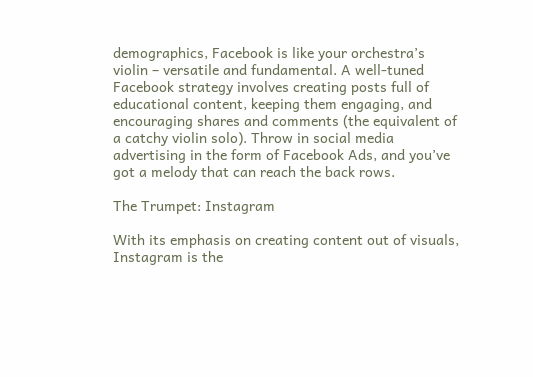demographics, Facebook is like your orchestra’s violin – versatile and fundamental. A well-tuned Facebook strategy involves creating posts full of educational content, keeping them engaging, and encouraging shares and comments (the equivalent of a catchy violin solo). Throw in social media advertising in the form of Facebook Ads, and you’ve got a melody that can reach the back rows.

The Trumpet: Instagram

With its emphasis on creating content out of visuals, Instagram is the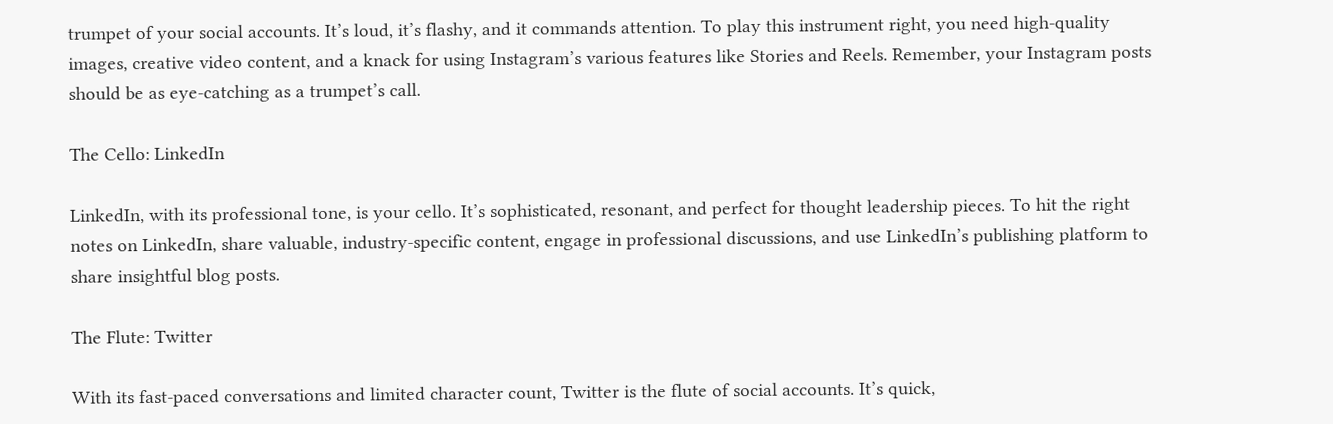trumpet of your social accounts. It’s loud, it’s flashy, and it commands attention. To play this instrument right, you need high-quality images, creative video content, and a knack for using Instagram’s various features like Stories and Reels. Remember, your Instagram posts should be as eye-catching as a trumpet’s call.

The Cello: LinkedIn

LinkedIn, with its professional tone, is your cello. It’s sophisticated, resonant, and perfect for thought leadership pieces. To hit the right notes on LinkedIn, share valuable, industry-specific content, engage in professional discussions, and use LinkedIn’s publishing platform to share insightful blog posts.

The Flute: Twitter

With its fast-paced conversations and limited character count, Twitter is the flute of social accounts. It’s quick,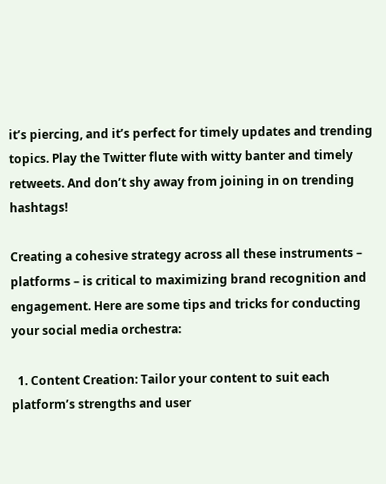it’s piercing, and it’s perfect for timely updates and trending topics. Play the Twitter flute with witty banter and timely retweets. And don’t shy away from joining in on trending hashtags!

Creating a cohesive strategy across all these instruments – platforms – is critical to maximizing brand recognition and engagement. Here are some tips and tricks for conducting your social media orchestra:

  1. Content Creation: Tailor your content to suit each platform’s strengths and user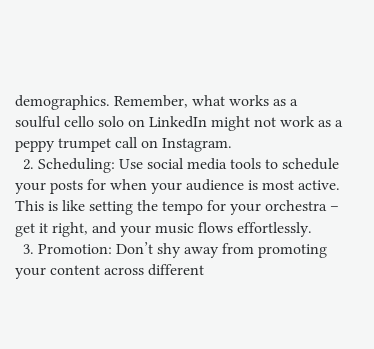demographics. Remember, what works as a soulful cello solo on LinkedIn might not work as a peppy trumpet call on Instagram.
  2. Scheduling: Use social media tools to schedule your posts for when your audience is most active. This is like setting the tempo for your orchestra – get it right, and your music flows effortlessly.
  3. Promotion: Don’t shy away from promoting your content across different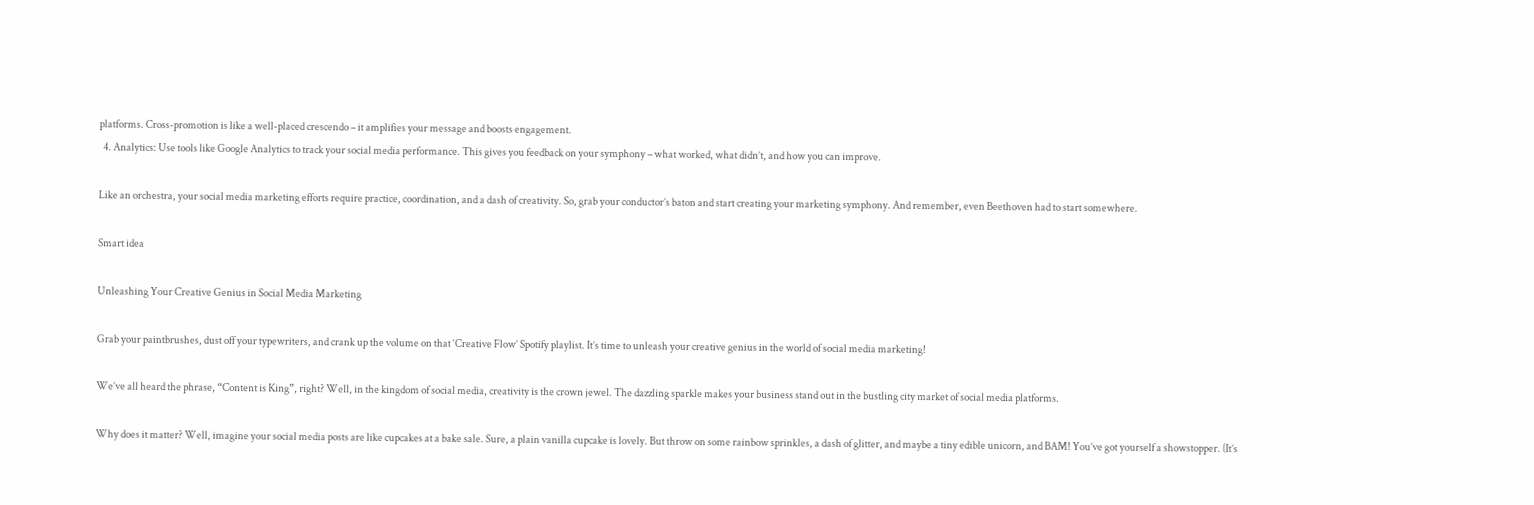platforms. Cross-promotion is like a well-placed crescendo – it amplifies your message and boosts engagement.
  4. Analytics: Use tools like Google Analytics to track your social media performance. This gives you feedback on your symphony – what worked, what didn’t, and how you can improve.

Like an orchestra, your social media marketing efforts require practice, coordination, and a dash of creativity. So, grab your conductor’s baton and start creating your marketing symphony. And remember, even Beethoven had to start somewhere.

Smart idea

Unleashing Your Creative Genius in Social Media Marketing

Grab your paintbrushes, dust off your typewriters, and crank up the volume on that ‘Creative Flow’ Spotify playlist. It’s time to unleash your creative genius in the world of social media marketing!

We’ve all heard the phrase, “Content is King”, right? Well, in the kingdom of social media, creativity is the crown jewel. The dazzling sparkle makes your business stand out in the bustling city market of social media platforms.

Why does it matter? Well, imagine your social media posts are like cupcakes at a bake sale. Sure, a plain vanilla cupcake is lovely. But throw on some rainbow sprinkles, a dash of glitter, and maybe a tiny edible unicorn, and BAM! You’ve got yourself a showstopper. (It’s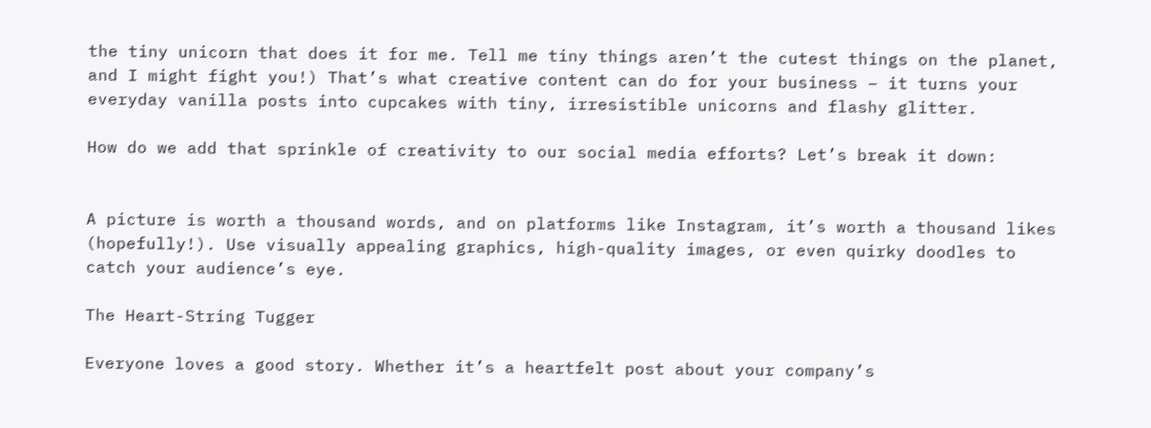the tiny unicorn that does it for me. Tell me tiny things aren’t the cutest things on the planet, and I might fight you!) That’s what creative content can do for your business – it turns your everyday vanilla posts into cupcakes with tiny, irresistible unicorns and flashy glitter.

How do we add that sprinkle of creativity to our social media efforts? Let’s break it down:


A picture is worth a thousand words, and on platforms like Instagram, it’s worth a thousand likes (hopefully!). Use visually appealing graphics, high-quality images, or even quirky doodles to catch your audience’s eye.

The Heart-String Tugger

Everyone loves a good story. Whether it’s a heartfelt post about your company’s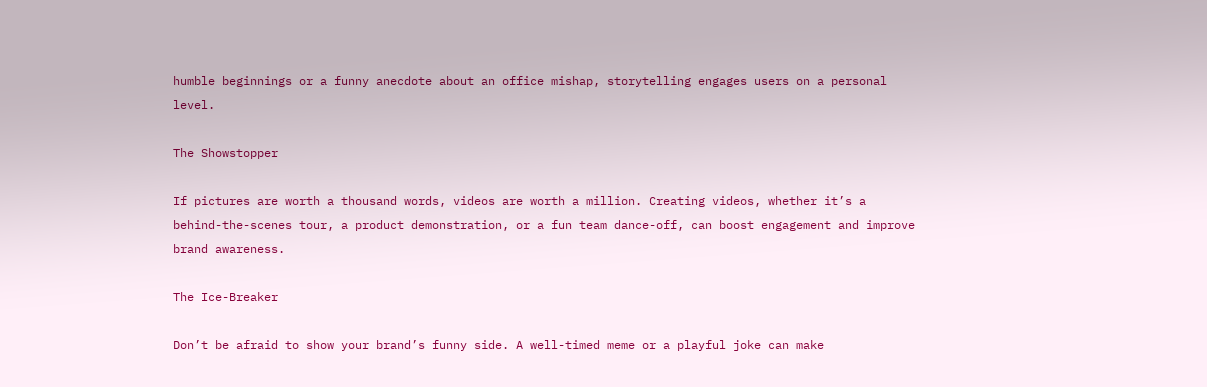humble beginnings or a funny anecdote about an office mishap, storytelling engages users on a personal level.

The Showstopper

If pictures are worth a thousand words, videos are worth a million. Creating videos, whether it’s a behind-the-scenes tour, a product demonstration, or a fun team dance-off, can boost engagement and improve brand awareness.

The Ice-Breaker

Don’t be afraid to show your brand’s funny side. A well-timed meme or a playful joke can make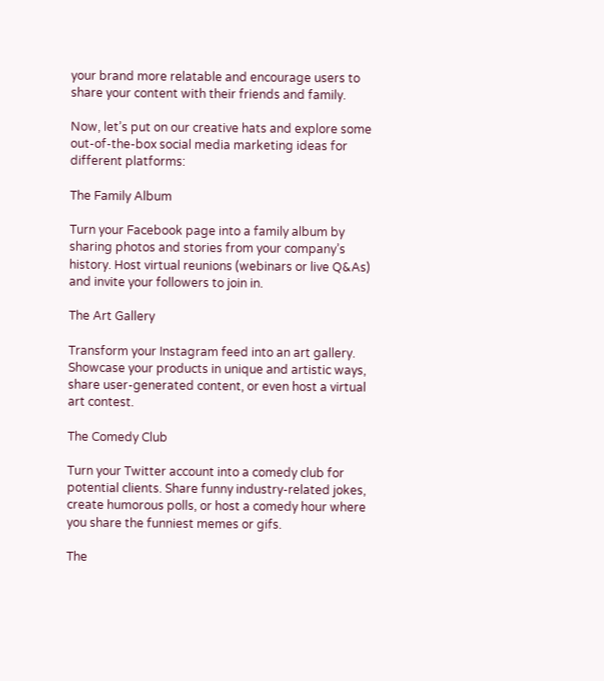your brand more relatable and encourage users to share your content with their friends and family.

Now, let’s put on our creative hats and explore some out-of-the-box social media marketing ideas for different platforms:

The Family Album

Turn your Facebook page into a family album by sharing photos and stories from your company’s history. Host virtual reunions (webinars or live Q&As) and invite your followers to join in.

The Art Gallery

Transform your Instagram feed into an art gallery. Showcase your products in unique and artistic ways, share user-generated content, or even host a virtual art contest.

The Comedy Club

Turn your Twitter account into a comedy club for potential clients. Share funny industry-related jokes, create humorous polls, or host a comedy hour where you share the funniest memes or gifs.

The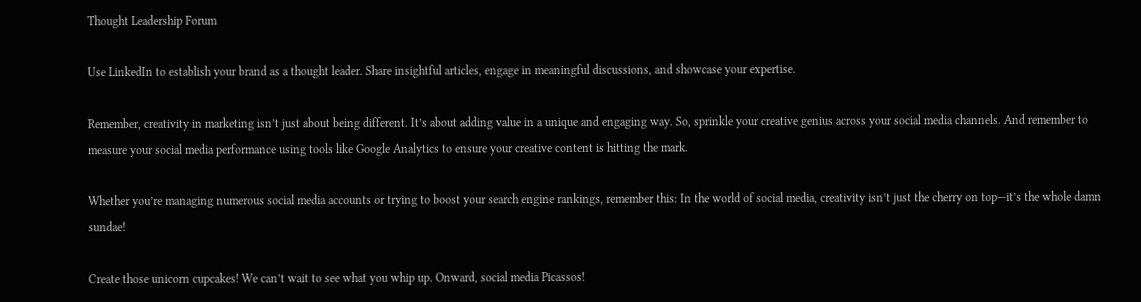Thought Leadership Forum

Use LinkedIn to establish your brand as a thought leader. Share insightful articles, engage in meaningful discussions, and showcase your expertise.

Remember, creativity in marketing isn’t just about being different. It’s about adding value in a unique and engaging way. So, sprinkle your creative genius across your social media channels. And remember to measure your social media performance using tools like Google Analytics to ensure your creative content is hitting the mark.

Whether you’re managing numerous social media accounts or trying to boost your search engine rankings, remember this: In the world of social media, creativity isn’t just the cherry on top—it’s the whole damn sundae!

Create those unicorn cupcakes! We can’t wait to see what you whip up. Onward, social media Picassos!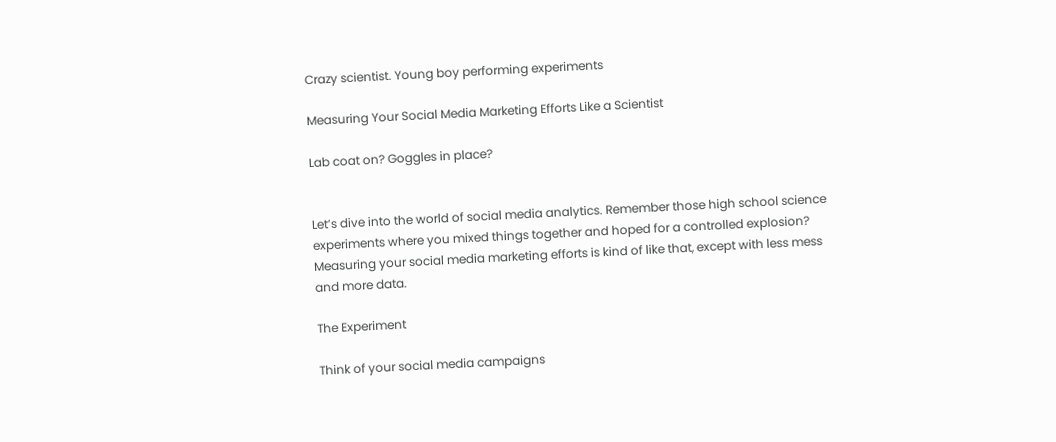Crazy scientist. Young boy performing experiments

Measuring Your Social Media Marketing Efforts Like a Scientist

Lab coat on? Goggles in place?


Let’s dive into the world of social media analytics. Remember those high school science experiments where you mixed things together and hoped for a controlled explosion? Measuring your social media marketing efforts is kind of like that, except with less mess and more data.

The Experiment

Think of your social media campaigns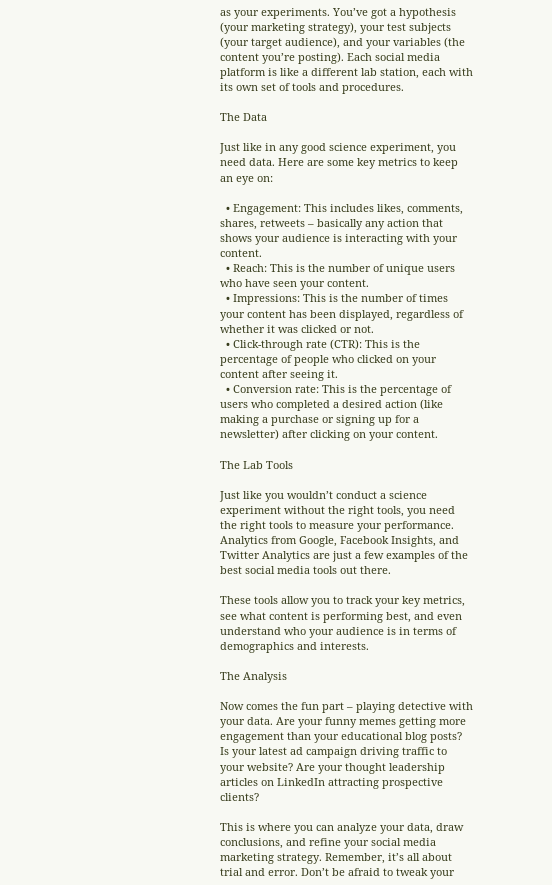as your experiments. You’ve got a hypothesis (your marketing strategy), your test subjects (your target audience), and your variables (the content you’re posting). Each social media platform is like a different lab station, each with its own set of tools and procedures.

The Data

Just like in any good science experiment, you need data. Here are some key metrics to keep an eye on:

  • Engagement: This includes likes, comments, shares, retweets – basically any action that shows your audience is interacting with your content.
  • Reach: This is the number of unique users who have seen your content.
  • Impressions: This is the number of times your content has been displayed, regardless of whether it was clicked or not.
  • Click-through rate (CTR): This is the percentage of people who clicked on your content after seeing it.
  • Conversion rate: This is the percentage of users who completed a desired action (like making a purchase or signing up for a newsletter) after clicking on your content.

The Lab Tools

Just like you wouldn’t conduct a science experiment without the right tools, you need the right tools to measure your performance. Analytics from Google, Facebook Insights, and Twitter Analytics are just a few examples of the best social media tools out there.

These tools allow you to track your key metrics, see what content is performing best, and even understand who your audience is in terms of demographics and interests.

The Analysis

Now comes the fun part – playing detective with your data. Are your funny memes getting more engagement than your educational blog posts? Is your latest ad campaign driving traffic to your website? Are your thought leadership articles on LinkedIn attracting prospective clients?

This is where you can analyze your data, draw conclusions, and refine your social media marketing strategy. Remember, it’s all about trial and error. Don’t be afraid to tweak your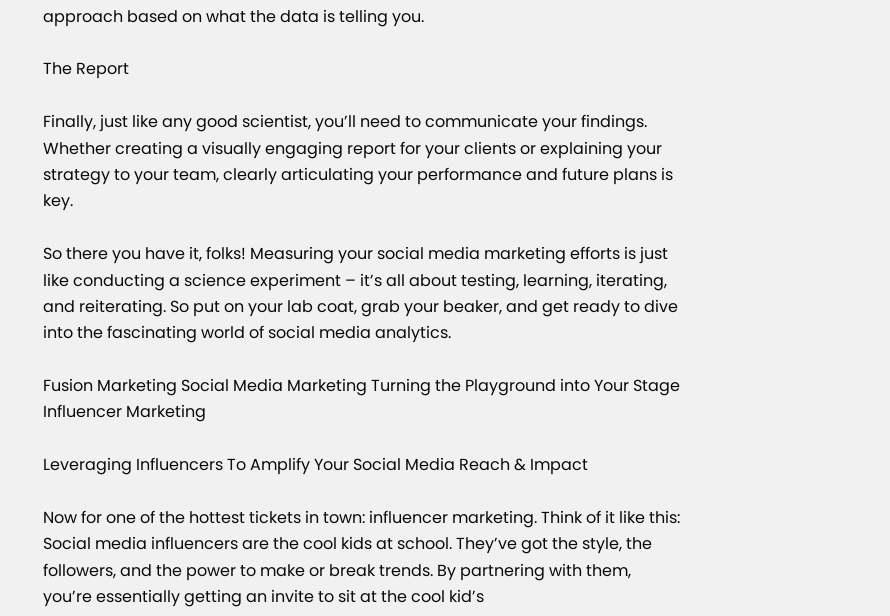approach based on what the data is telling you.

The Report

Finally, just like any good scientist, you’ll need to communicate your findings. Whether creating a visually engaging report for your clients or explaining your strategy to your team, clearly articulating your performance and future plans is key.

So there you have it, folks! Measuring your social media marketing efforts is just like conducting a science experiment – it’s all about testing, learning, iterating, and reiterating. So put on your lab coat, grab your beaker, and get ready to dive into the fascinating world of social media analytics.

Fusion Marketing Social Media Marketing Turning the Playground into Your Stage Influencer Marketing

Leveraging Influencers To Amplify Your Social Media Reach & Impact

Now for one of the hottest tickets in town: influencer marketing. Think of it like this: Social media influencers are the cool kids at school. They’ve got the style, the followers, and the power to make or break trends. By partnering with them, you’re essentially getting an invite to sit at the cool kid’s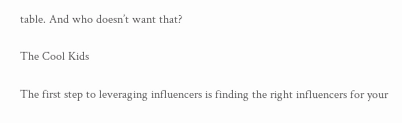table. And who doesn’t want that?

The Cool Kids

The first step to leveraging influencers is finding the right influencers for your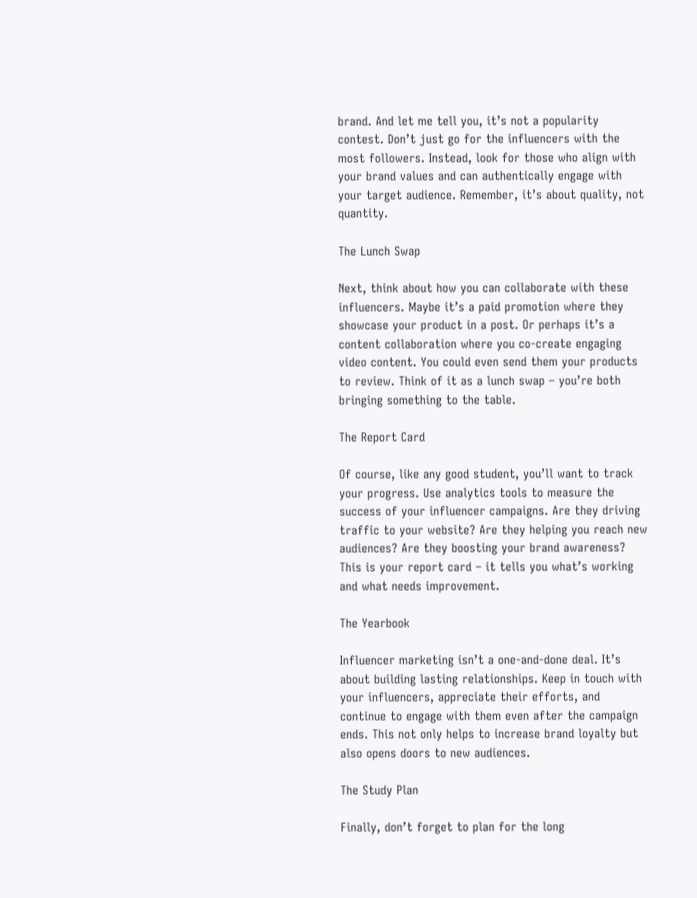brand. And let me tell you, it’s not a popularity contest. Don’t just go for the influencers with the most followers. Instead, look for those who align with your brand values and can authentically engage with your target audience. Remember, it’s about quality, not quantity.

The Lunch Swap

Next, think about how you can collaborate with these influencers. Maybe it’s a paid promotion where they showcase your product in a post. Or perhaps it’s a content collaboration where you co-create engaging video content. You could even send them your products to review. Think of it as a lunch swap – you’re both bringing something to the table.

The Report Card

Of course, like any good student, you’ll want to track your progress. Use analytics tools to measure the success of your influencer campaigns. Are they driving traffic to your website? Are they helping you reach new audiences? Are they boosting your brand awareness? This is your report card – it tells you what’s working and what needs improvement.

The Yearbook

Influencer marketing isn’t a one-and-done deal. It’s about building lasting relationships. Keep in touch with your influencers, appreciate their efforts, and continue to engage with them even after the campaign ends. This not only helps to increase brand loyalty but also opens doors to new audiences.

The Study Plan

Finally, don’t forget to plan for the long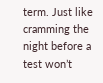term. Just like cramming the night before a test won’t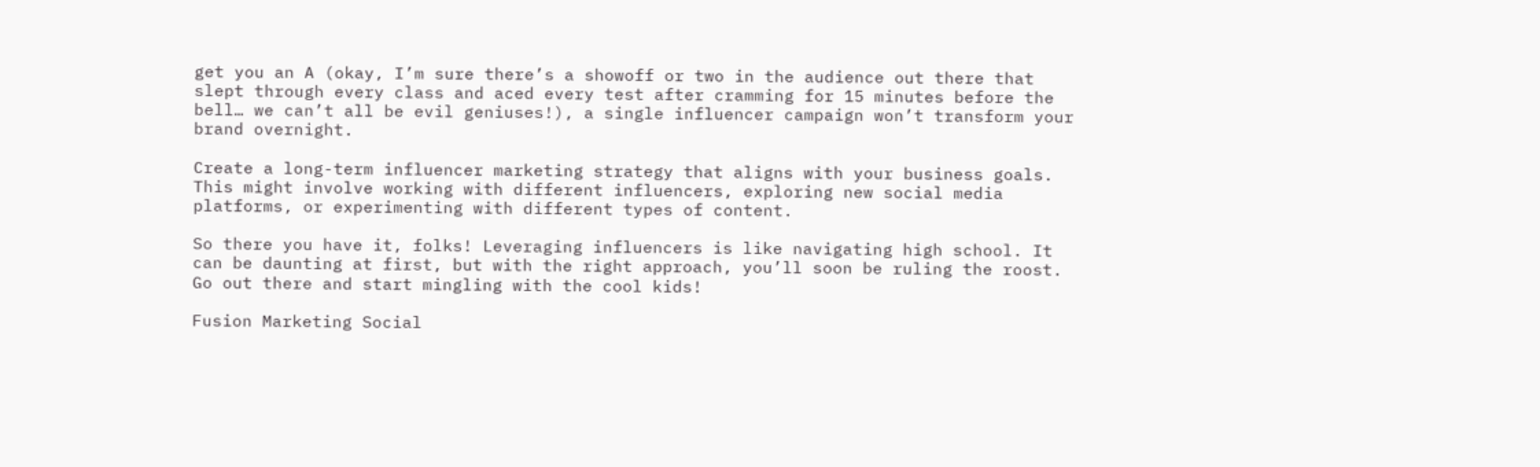get you an A (okay, I’m sure there’s a showoff or two in the audience out there that slept through every class and aced every test after cramming for 15 minutes before the bell… we can’t all be evil geniuses!), a single influencer campaign won’t transform your brand overnight.

Create a long-term influencer marketing strategy that aligns with your business goals. This might involve working with different influencers, exploring new social media platforms, or experimenting with different types of content.

So there you have it, folks! Leveraging influencers is like navigating high school. It can be daunting at first, but with the right approach, you’ll soon be ruling the roost. Go out there and start mingling with the cool kids!

Fusion Marketing Social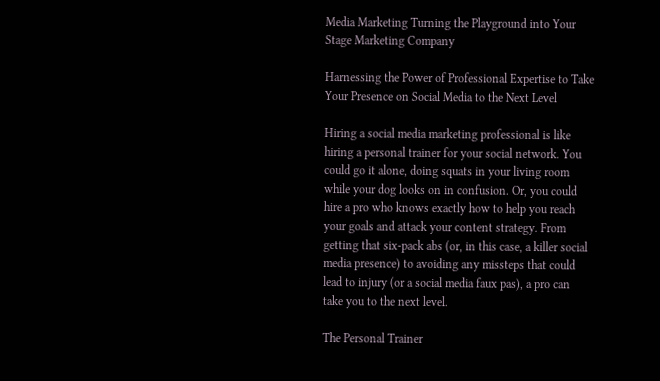Media Marketing Turning the Playground into Your Stage Marketing Company

Harnessing the Power of Professional Expertise to Take Your Presence on Social Media to the Next Level

Hiring a social media marketing professional is like hiring a personal trainer for your social network. You could go it alone, doing squats in your living room while your dog looks on in confusion. Or, you could hire a pro who knows exactly how to help you reach your goals and attack your content strategy. From getting that six-pack abs (or, in this case, a killer social media presence) to avoiding any missteps that could lead to injury (or a social media faux pas), a pro can take you to the next level.

The Personal Trainer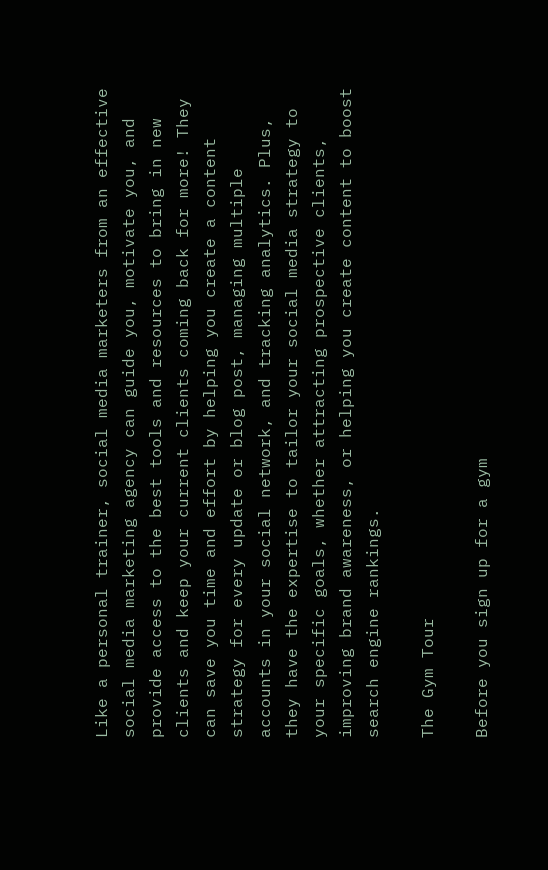Like a personal trainer, social media marketers from an effective social media marketing agency can guide you, motivate you, and provide access to the best tools and resources to bring in new clients and keep your current clients coming back for more! They can save you time and effort by helping you create a content strategy for every update or blog post, managing multiple accounts in your social network, and tracking analytics. Plus, they have the expertise to tailor your social media strategy to your specific goals, whether attracting prospective clients, improving brand awareness, or helping you create content to boost search engine rankings.

The Gym Tour

Before you sign up for a gym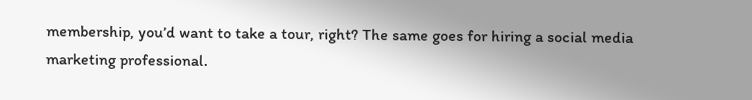membership, you’d want to take a tour, right? The same goes for hiring a social media marketing professional.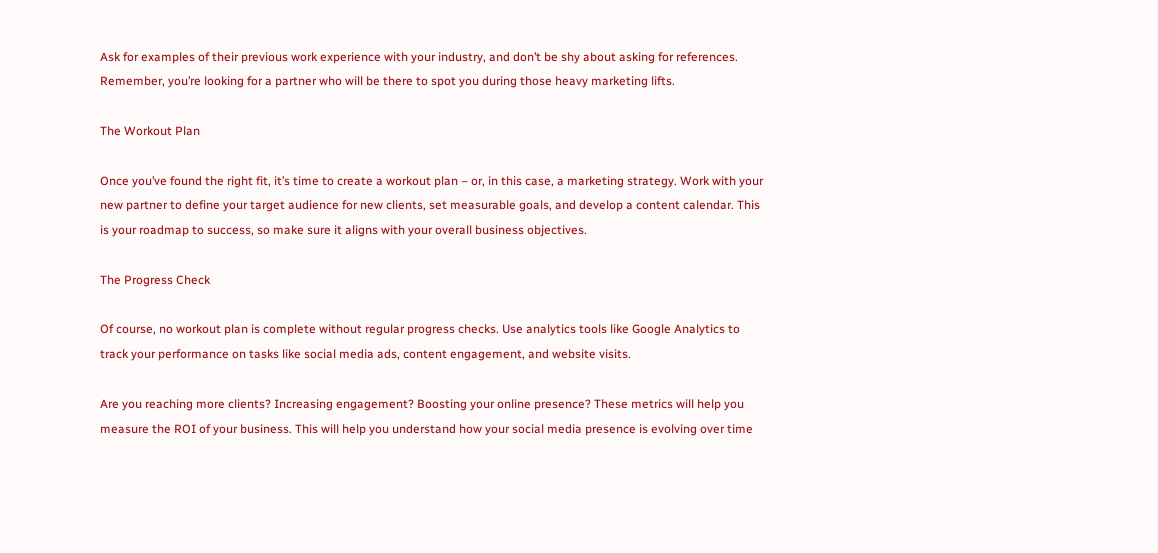Ask for examples of their previous work experience with your industry, and don’t be shy about asking for references. Remember, you’re looking for a partner who will be there to spot you during those heavy marketing lifts.

The Workout Plan

Once you’ve found the right fit, it’s time to create a workout plan – or, in this case, a marketing strategy. Work with your new partner to define your target audience for new clients, set measurable goals, and develop a content calendar. This is your roadmap to success, so make sure it aligns with your overall business objectives.

The Progress Check

Of course, no workout plan is complete without regular progress checks. Use analytics tools like Google Analytics to track your performance on tasks like social media ads, content engagement, and website visits.

Are you reaching more clients? Increasing engagement? Boosting your online presence? These metrics will help you measure the ROI of your business. This will help you understand how your social media presence is evolving over time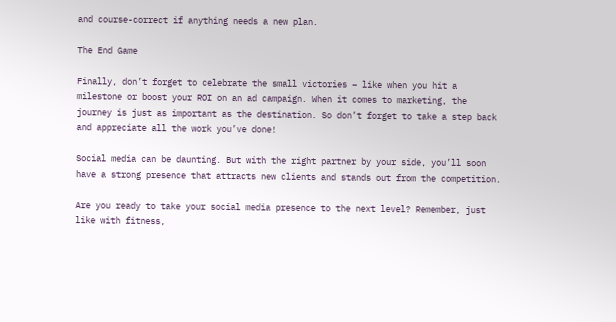and course-correct if anything needs a new plan.

The End Game

Finally, don’t forget to celebrate the small victories – like when you hit a milestone or boost your ROI on an ad campaign. When it comes to marketing, the journey is just as important as the destination. So don’t forget to take a step back and appreciate all the work you’ve done!

Social media can be daunting. But with the right partner by your side, you’ll soon have a strong presence that attracts new clients and stands out from the competition.

Are you ready to take your social media presence to the next level? Remember, just like with fitness,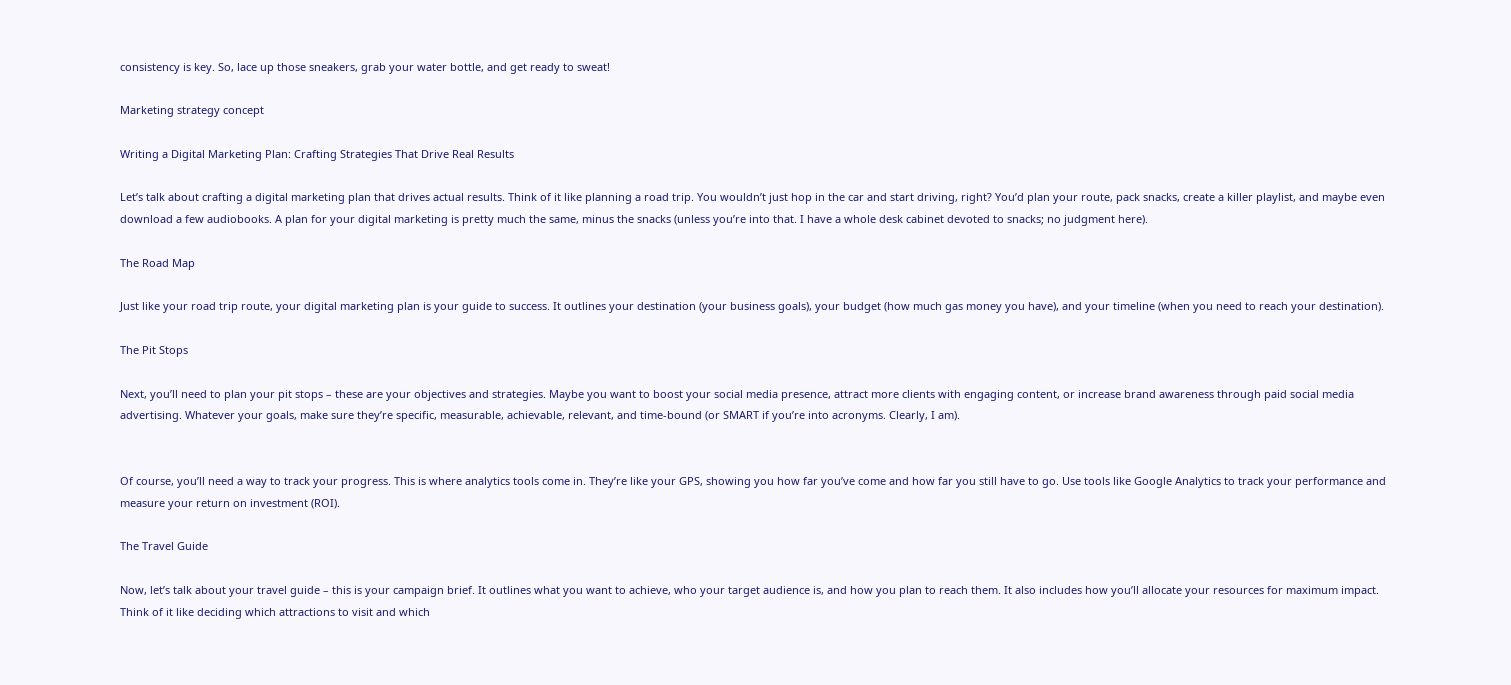consistency is key. So, lace up those sneakers, grab your water bottle, and get ready to sweat!

Marketing strategy concept

Writing a Digital Marketing Plan: Crafting Strategies That Drive Real Results

Let’s talk about crafting a digital marketing plan that drives actual results. Think of it like planning a road trip. You wouldn’t just hop in the car and start driving, right? You’d plan your route, pack snacks, create a killer playlist, and maybe even download a few audiobooks. A plan for your digital marketing is pretty much the same, minus the snacks (unless you’re into that. I have a whole desk cabinet devoted to snacks; no judgment here).

The Road Map

Just like your road trip route, your digital marketing plan is your guide to success. It outlines your destination (your business goals), your budget (how much gas money you have), and your timeline (when you need to reach your destination).

The Pit Stops

Next, you’ll need to plan your pit stops – these are your objectives and strategies. Maybe you want to boost your social media presence, attract more clients with engaging content, or increase brand awareness through paid social media advertising. Whatever your goals, make sure they’re specific, measurable, achievable, relevant, and time-bound (or SMART if you’re into acronyms. Clearly, I am).


Of course, you’ll need a way to track your progress. This is where analytics tools come in. They’re like your GPS, showing you how far you’ve come and how far you still have to go. Use tools like Google Analytics to track your performance and measure your return on investment (ROI).

The Travel Guide

Now, let’s talk about your travel guide – this is your campaign brief. It outlines what you want to achieve, who your target audience is, and how you plan to reach them. It also includes how you’ll allocate your resources for maximum impact. Think of it like deciding which attractions to visit and which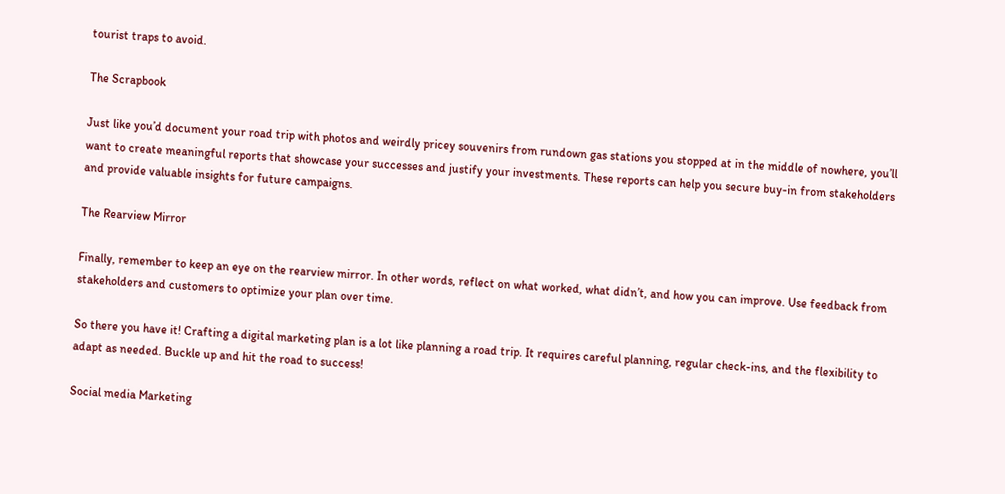tourist traps to avoid.

The Scrapbook

Just like you’d document your road trip with photos and weirdly pricey souvenirs from rundown gas stations you stopped at in the middle of nowhere, you’ll want to create meaningful reports that showcase your successes and justify your investments. These reports can help you secure buy-in from stakeholders and provide valuable insights for future campaigns.

The Rearview Mirror

Finally, remember to keep an eye on the rearview mirror. In other words, reflect on what worked, what didn’t, and how you can improve. Use feedback from stakeholders and customers to optimize your plan over time.

So there you have it! Crafting a digital marketing plan is a lot like planning a road trip. It requires careful planning, regular check-ins, and the flexibility to adapt as needed. Buckle up and hit the road to success!

Social media Marketing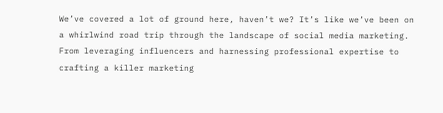We’ve covered a lot of ground here, haven’t we? It’s like we’ve been on a whirlwind road trip through the landscape of social media marketing. From leveraging influencers and harnessing professional expertise to crafting a killer marketing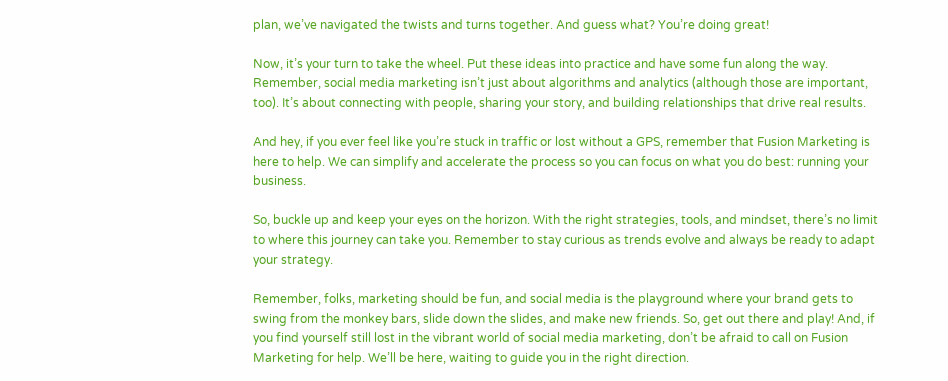plan, we’ve navigated the twists and turns together. And guess what? You’re doing great!

Now, it’s your turn to take the wheel. Put these ideas into practice and have some fun along the way. Remember, social media marketing isn’t just about algorithms and analytics (although those are important, too). It’s about connecting with people, sharing your story, and building relationships that drive real results.

And hey, if you ever feel like you’re stuck in traffic or lost without a GPS, remember that Fusion Marketing is here to help. We can simplify and accelerate the process so you can focus on what you do best: running your business.

So, buckle up and keep your eyes on the horizon. With the right strategies, tools, and mindset, there’s no limit to where this journey can take you. Remember to stay curious as trends evolve and always be ready to adapt your strategy.

Remember, folks, marketing should be fun, and social media is the playground where your brand gets to swing from the monkey bars, slide down the slides, and make new friends. So, get out there and play! And, if you find yourself still lost in the vibrant world of social media marketing, don’t be afraid to call on Fusion Marketing for help. We’ll be here, waiting to guide you in the right direction.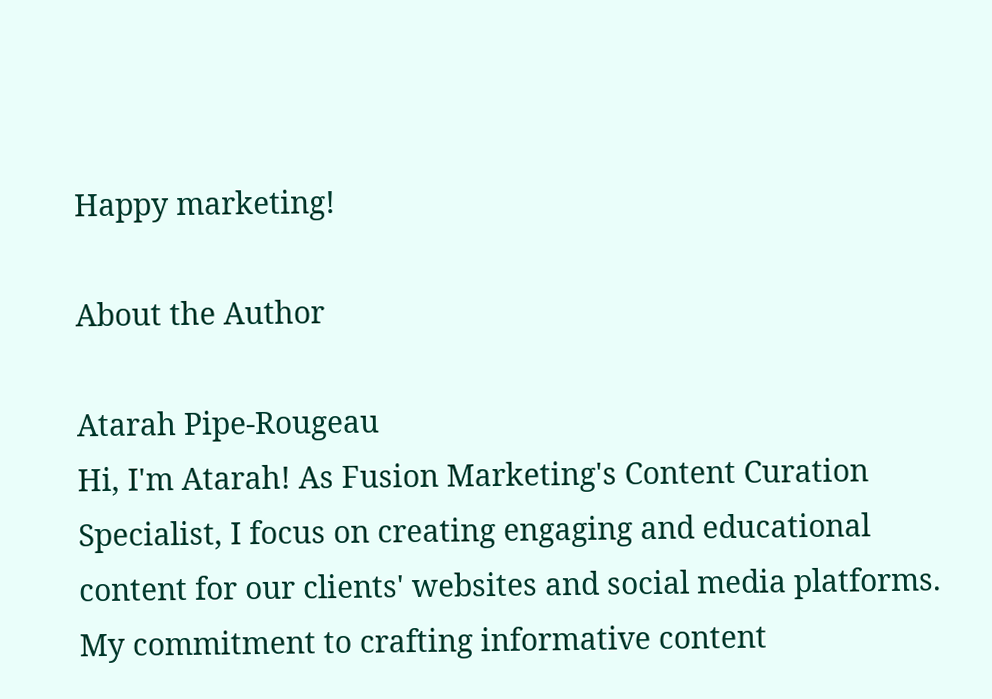Happy marketing!

About the Author

Atarah Pipe-Rougeau
Hi, I'm Atarah! As Fusion Marketing's Content Curation Specialist, I focus on creating engaging and educational content for our clients' websites and social media platforms. My commitment to crafting informative content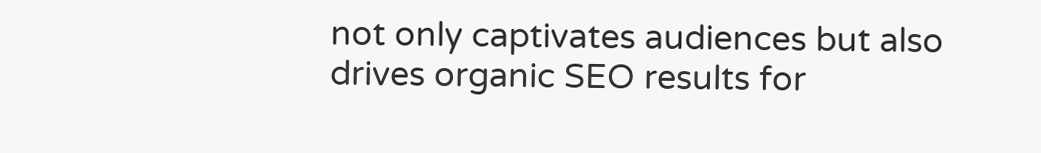not only captivates audiences but also drives organic SEO results for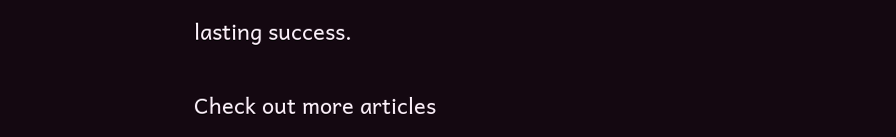lasting success.

Check out more articles